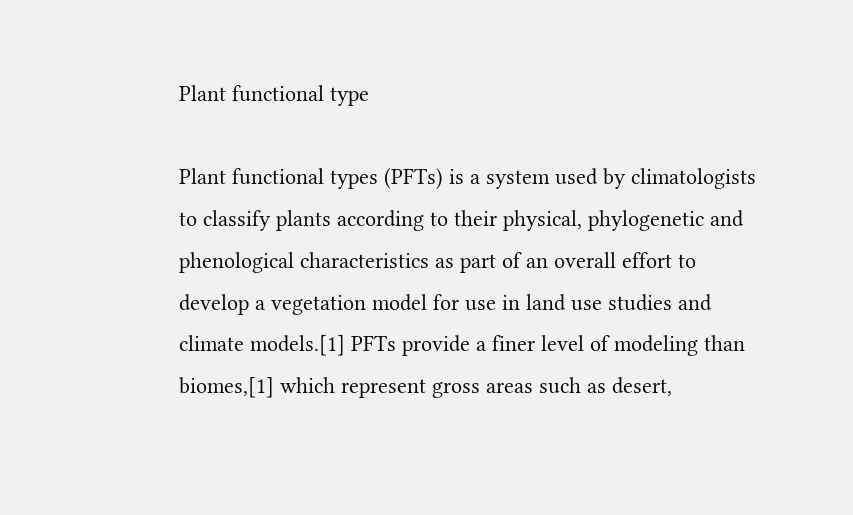Plant functional type

Plant functional types (PFTs) is a system used by climatologists to classify plants according to their physical, phylogenetic and phenological characteristics as part of an overall effort to develop a vegetation model for use in land use studies and climate models.[1] PFTs provide a finer level of modeling than biomes,[1] which represent gross areas such as desert,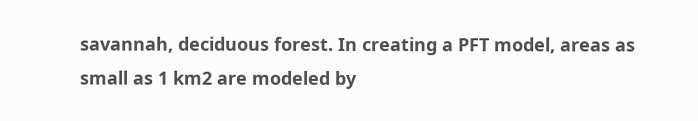savannah, deciduous forest. In creating a PFT model, areas as small as 1 km2 are modeled by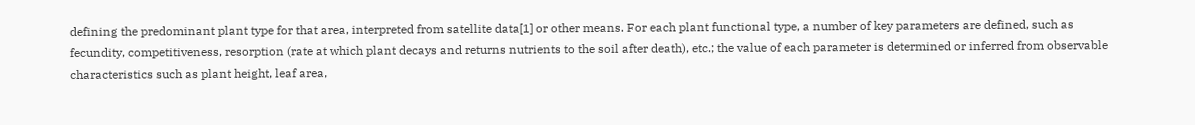defining the predominant plant type for that area, interpreted from satellite data[1] or other means. For each plant functional type, a number of key parameters are defined, such as fecundity, competitiveness, resorption (rate at which plant decays and returns nutrients to the soil after death), etc.; the value of each parameter is determined or inferred from observable characteristics such as plant height, leaf area,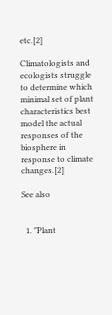etc.[2]

Climatologists and ecologists struggle to determine which minimal set of plant characteristics best model the actual responses of the biosphere in response to climate changes.[2]

See also


  1. "Plant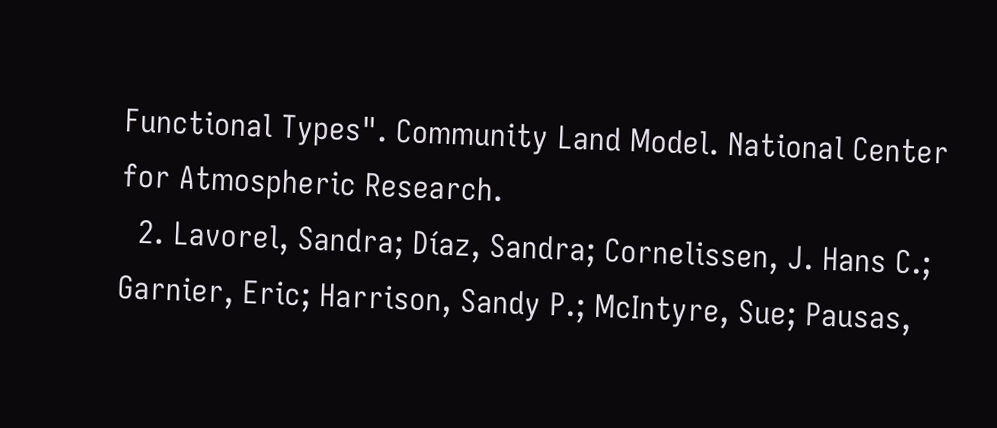Functional Types". Community Land Model. National Center for Atmospheric Research.
  2. Lavorel, Sandra; Díaz, Sandra; Cornelissen, J. Hans C.; Garnier, Eric; Harrison, Sandy P.; McIntyre, Sue; Pausas,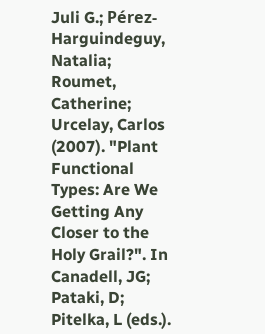Juli G.; Pérez-Harguindeguy, Natalia; Roumet, Catherine; Urcelay, Carlos (2007). "Plant Functional Types: Are We Getting Any Closer to the Holy Grail?". In Canadell, JG; Pataki, D; Pitelka, L (eds.).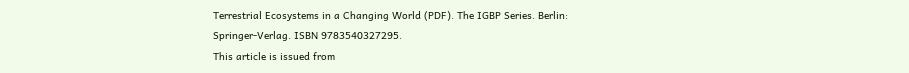Terrestrial Ecosystems in a Changing World (PDF). The IGBP Series. Berlin: Springer-Verlag. ISBN 9783540327295.
This article is issued from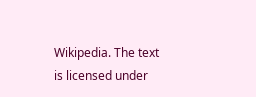Wikipedia. The text is licensed under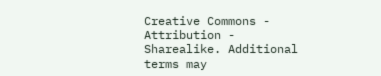Creative Commons - Attribution - Sharealike. Additional terms may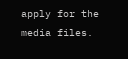apply for the media files.